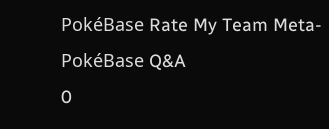PokéBase Rate My Team Meta-PokéBase Q&A
0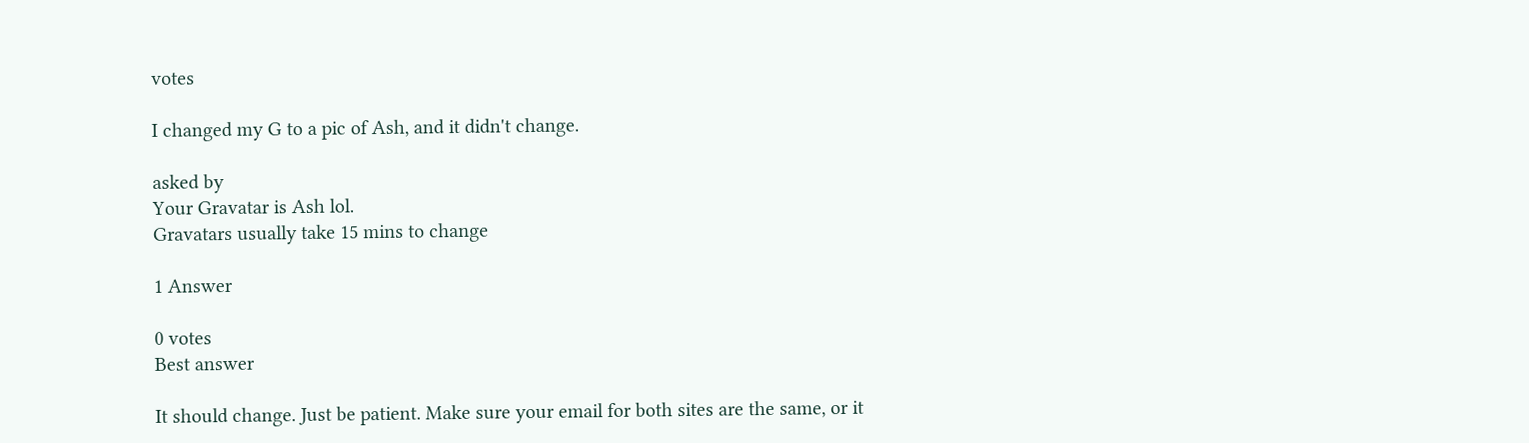votes

I changed my G to a pic of Ash, and it didn't change.

asked by
Your Gravatar is Ash lol.
Gravatars usually take 15 mins to change

1 Answer

0 votes
Best answer

It should change. Just be patient. Make sure your email for both sites are the same, or it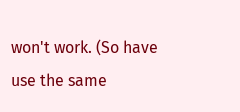won't work. (So have use the same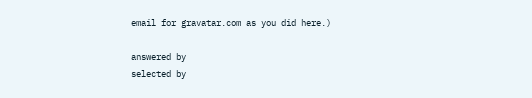email for gravatar.com as you did here.)

answered by
selected by